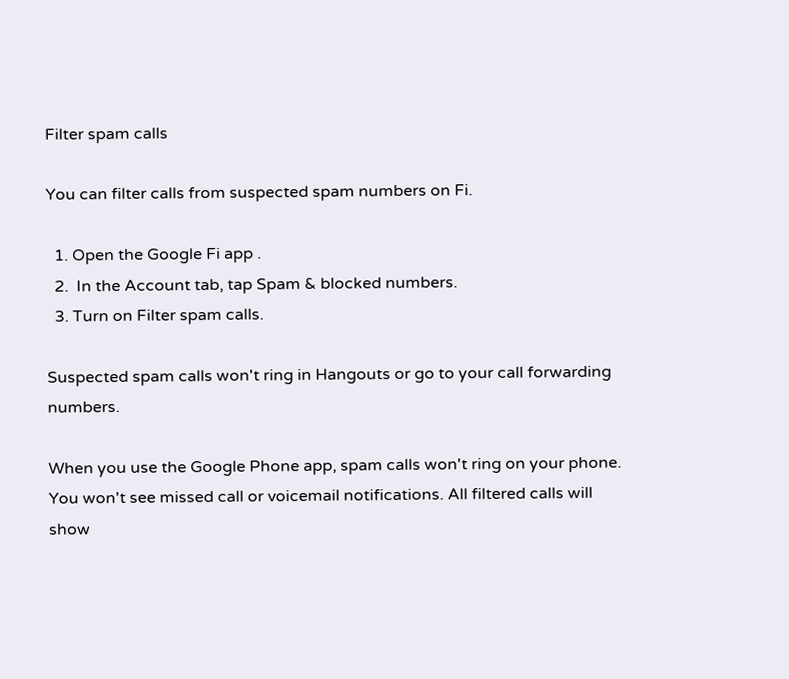Filter spam calls

You can filter calls from suspected spam numbers on Fi.

  1. Open the Google Fi app .
  2.  In the Account tab, tap Spam & blocked numbers.
  3. Turn on Filter spam calls.

Suspected spam calls won't ring in Hangouts or go to your call forwarding numbers.

When you use the Google Phone app, spam calls won't ring on your phone. You won't see missed call or voicemail notifications. All filtered calls will show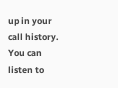up in your call history. You can listen to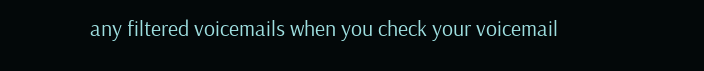any filtered voicemails when you check your voicemail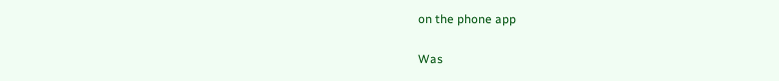on the phone app

Was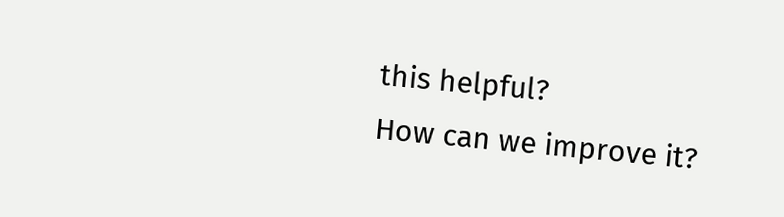this helpful?
How can we improve it?